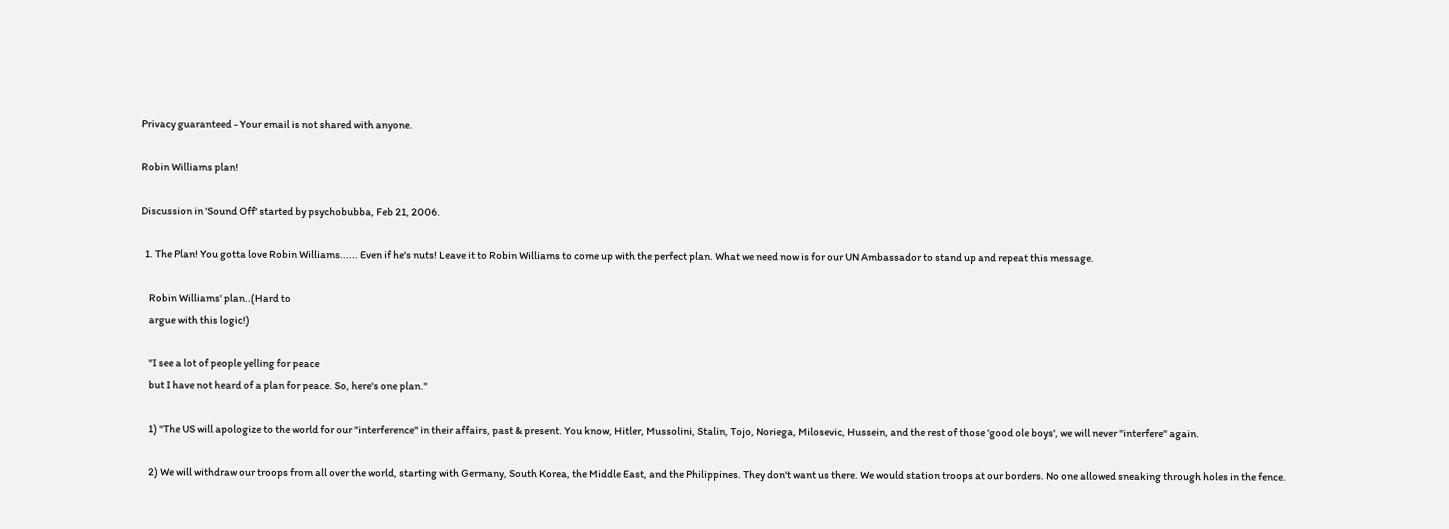Privacy guaranteed - Your email is not shared with anyone.

Robin Williams plan!

Discussion in 'Sound Off' started by psychobubba, Feb 21, 2006.

  1. The Plan! You gotta love Robin Williams...... Even if he's nuts! Leave it to Robin Williams to come up with the perfect plan. What we need now is for our UN Ambassador to stand up and repeat this message.

    Robin Williams' plan..(Hard to
    argue with this logic!)

    "I see a lot of people yelling for peace
    but I have not heard of a plan for peace. So, here's one plan."

    1) "The US will apologize to the world for our "interference" in their affairs, past & present. You know, Hitler, Mussolini, Stalin, Tojo, Noriega, Milosevic, Hussein, and the rest of those 'good ole boys', we will never "interfere" again.

    2) We will withdraw our troops from all over the world, starting with Germany, South Korea, the Middle East, and the Philippines. They don't want us there. We would station troops at our borders. No one allowed sneaking through holes in the fence.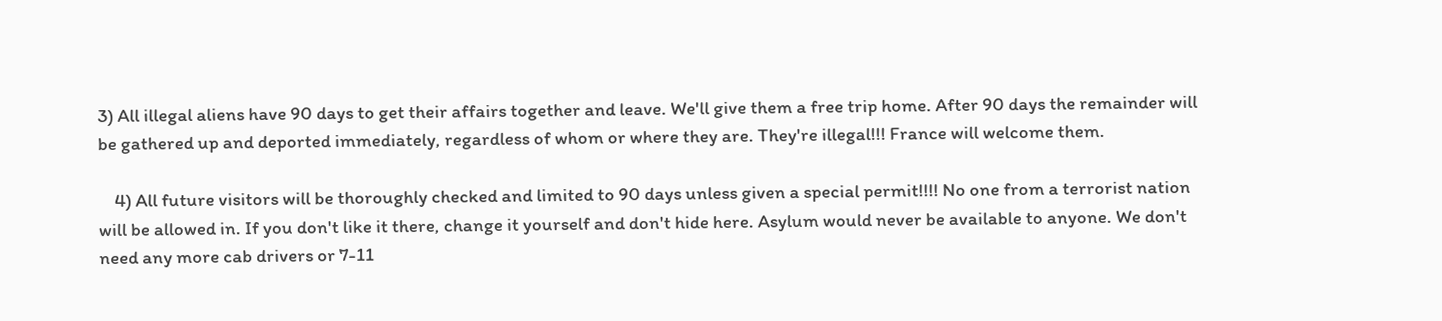3) All illegal aliens have 90 days to get their affairs together and leave. We'll give them a free trip home. After 90 days the remainder will be gathered up and deported immediately, regardless of whom or where they are. They're illegal!!! France will welcome them.

    4) All future visitors will be thoroughly checked and limited to 90 days unless given a special permit!!!! No one from a terrorist nation will be allowed in. If you don't like it there, change it yourself and don't hide here. Asylum would never be available to anyone. We don't need any more cab drivers or 7-11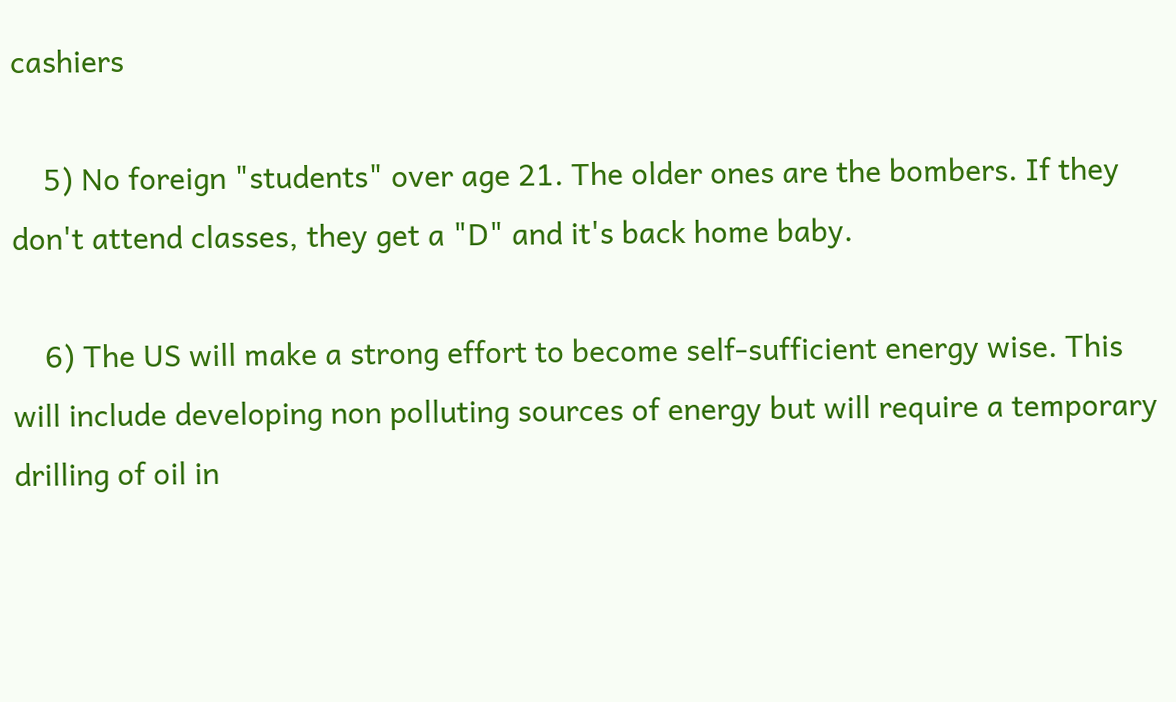cashiers

    5) No foreign "students" over age 21. The older ones are the bombers. If they don't attend classes, they get a "D" and it's back home baby.

    6) The US will make a strong effort to become self-sufficient energy wise. This will include developing non polluting sources of energy but will require a temporary drilling of oil in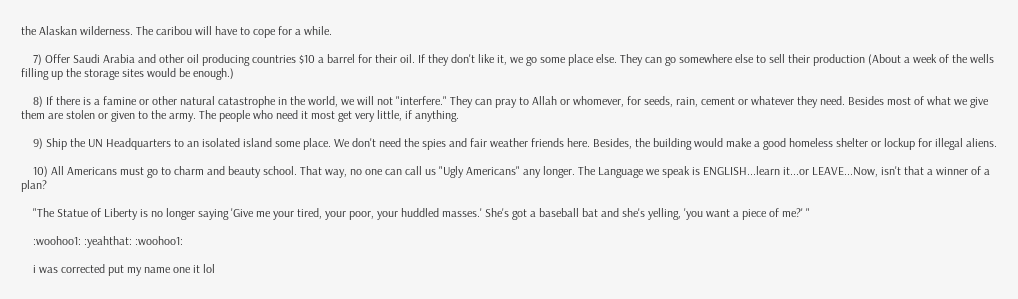the Alaskan wilderness. The caribou will have to cope for a while.

    7) Offer Saudi Arabia and other oil producing countries $10 a barrel for their oil. If they don't like it, we go some place else. They can go somewhere else to sell their production (About a week of the wells filling up the storage sites would be enough.)

    8) If there is a famine or other natural catastrophe in the world, we will not "interfere." They can pray to Allah or whomever, for seeds, rain, cement or whatever they need. Besides most of what we give them are stolen or given to the army. The people who need it most get very little, if anything.

    9) Ship the UN Headquarters to an isolated island some place. We don't need the spies and fair weather friends here. Besides, the building would make a good homeless shelter or lockup for illegal aliens.

    10) All Americans must go to charm and beauty school. That way, no one can call us "Ugly Americans" any longer. The Language we speak is ENGLISH...learn it...or LEAVE...Now, isn't that a winner of a plan?

    "The Statue of Liberty is no longer saying 'Give me your tired, your poor, your huddled masses.' She's got a baseball bat and she's yelling, 'you want a piece of me?' "

    :woohoo1: :yeahthat: :woohoo1:

    i was corrected put my name one it lol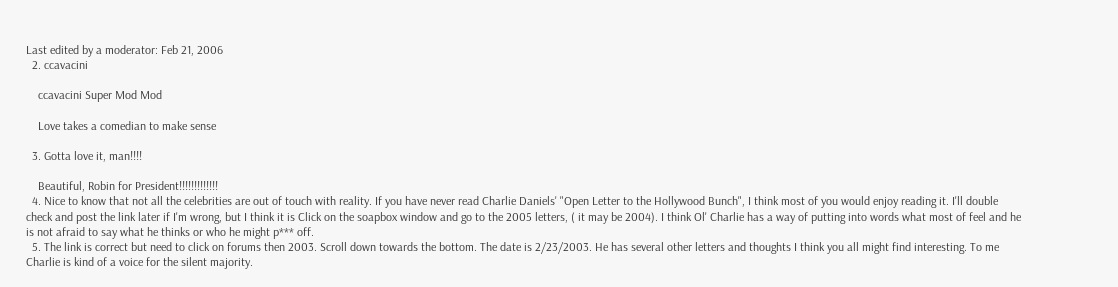Last edited by a moderator: Feb 21, 2006
  2. ccavacini

    ccavacini Super Mod Mod

    Love takes a comedian to make sense

  3. Gotta love it, man!!!!

    Beautiful, Robin for President!!!!!!!!!!!!!
  4. Nice to know that not all the celebrities are out of touch with reality. If you have never read Charlie Daniels' "Open Letter to the Hollywood Bunch", I think most of you would enjoy reading it. I'll double check and post the link later if I'm wrong, but I think it is Click on the soapbox window and go to the 2005 letters, ( it may be 2004). I think Ol' Charlie has a way of putting into words what most of feel and he is not afraid to say what he thinks or who he might p*** off.
  5. The link is correct but need to click on forums then 2003. Scroll down towards the bottom. The date is 2/23/2003. He has several other letters and thoughts I think you all might find interesting. To me Charlie is kind of a voice for the silent majority.